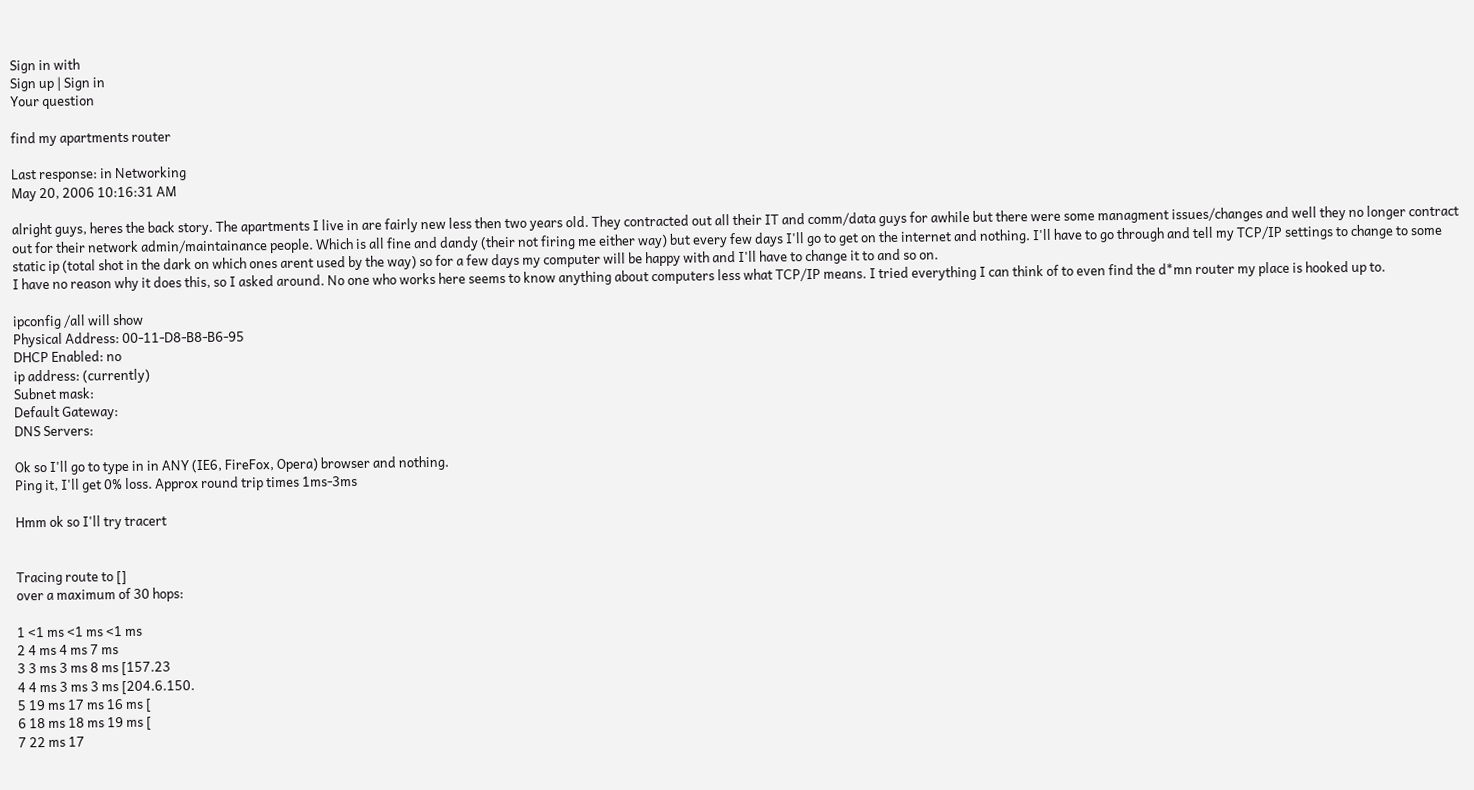Sign in with
Sign up | Sign in
Your question

find my apartments router

Last response: in Networking
May 20, 2006 10:16:31 AM

alright guys, heres the back story. The apartments I live in are fairly new less then two years old. They contracted out all their IT and comm/data guys for awhile but there were some managment issues/changes and well they no longer contract out for their network admin/maintainance people. Which is all fine and dandy (their not firing me either way) but every few days I'll go to get on the internet and nothing. I'll have to go through and tell my TCP/IP settings to change to some static ip (total shot in the dark on which ones arent used by the way) so for a few days my computer will be happy with and I'll have to change it to and so on.
I have no reason why it does this, so I asked around. No one who works here seems to know anything about computers less what TCP/IP means. I tried everything I can think of to even find the d*mn router my place is hooked up to.

ipconfig /all will show
Physical Address: 00-11-D8-B8-B6-95
DHCP Enabled: no
ip address: (currently)
Subnet mask:
Default Gateway:
DNS Servers:

Ok so I'll go to type in in ANY (IE6, FireFox, Opera) browser and nothing.
Ping it, I'll get 0% loss. Approx round trip times 1ms-3ms

Hmm ok so I'll try tracert


Tracing route to []
over a maximum of 30 hops:

1 <1 ms <1 ms <1 ms
2 4 ms 4 ms 7 ms
3 3 ms 3 ms 8 ms [157.23
4 4 ms 3 ms 3 ms [204.6.150.
5 19 ms 17 ms 16 ms [
6 18 ms 18 ms 19 ms [
7 22 ms 17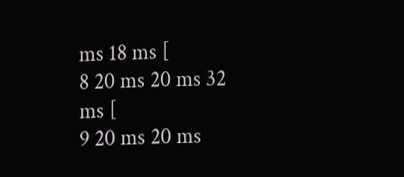ms 18 ms [
8 20 ms 20 ms 32 ms [
9 20 ms 20 ms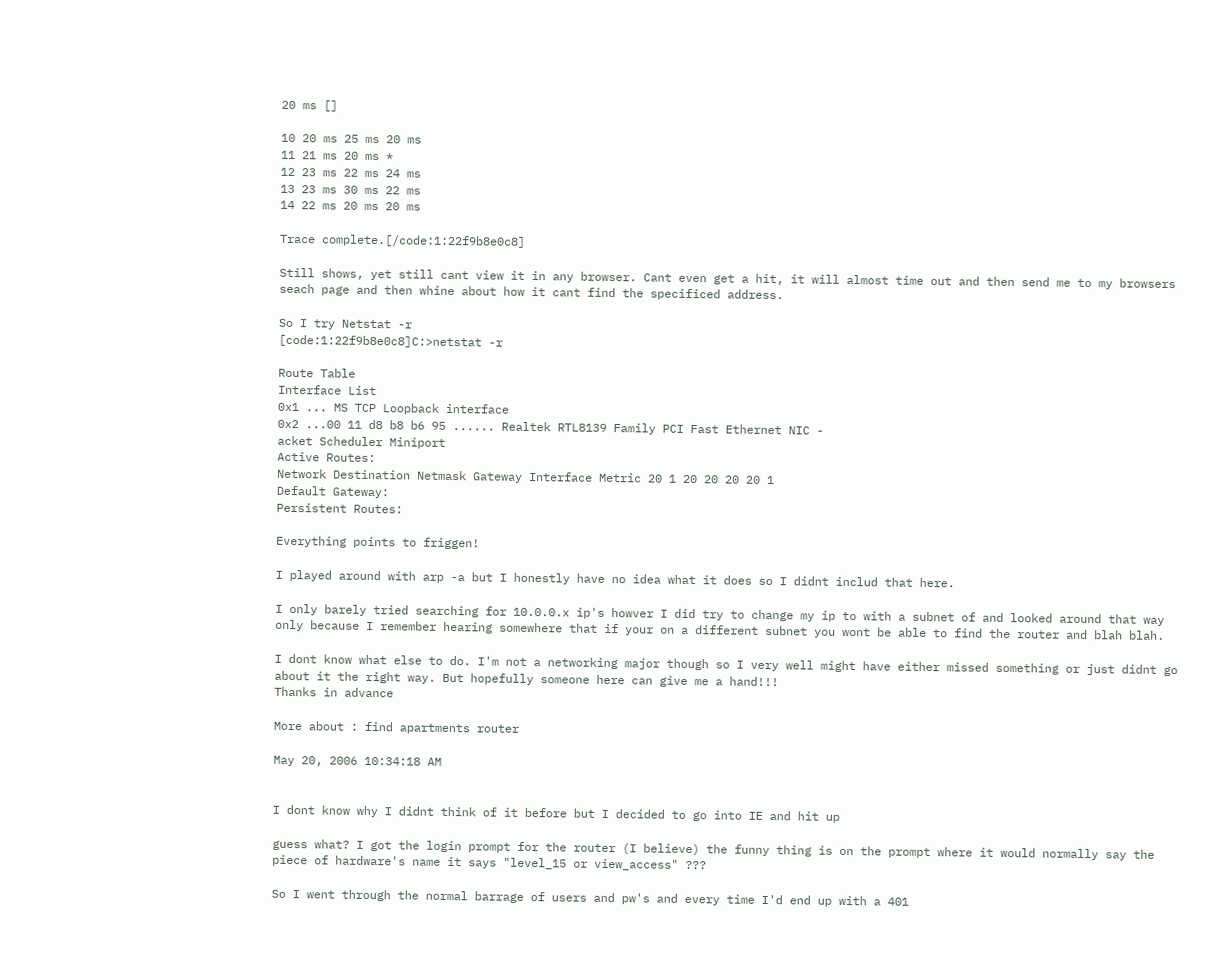20 ms []

10 20 ms 25 ms 20 ms
11 21 ms 20 ms *
12 23 ms 22 ms 24 ms
13 23 ms 30 ms 22 ms
14 22 ms 20 ms 20 ms

Trace complete.[/code:1:22f9b8e0c8]

Still shows, yet still cant view it in any browser. Cant even get a hit, it will almost time out and then send me to my browsers seach page and then whine about how it cant find the specificed address.

So I try Netstat -r
[code:1:22f9b8e0c8]C:>netstat -r

Route Table
Interface List
0x1 ... MS TCP Loopback interface
0x2 ...00 11 d8 b8 b6 95 ...... Realtek RTL8139 Family PCI Fast Ethernet NIC -
acket Scheduler Miniport
Active Routes:
Network Destination Netmask Gateway Interface Metric 20 1 20 20 20 20 1
Default Gateway:
Persistent Routes:

Everything points to friggen!

I played around with arp -a but I honestly have no idea what it does so I didnt includ that here.

I only barely tried searching for 10.0.0.x ip's howver I did try to change my ip to with a subnet of and looked around that way only because I remember hearing somewhere that if your on a different subnet you wont be able to find the router and blah blah.

I dont know what else to do. I'm not a networking major though so I very well might have either missed something or just didnt go about it the right way. But hopefully someone here can give me a hand!!!
Thanks in advance

More about : find apartments router

May 20, 2006 10:34:18 AM


I dont know why I didnt think of it before but I decided to go into IE and hit up

guess what? I got the login prompt for the router (I believe) the funny thing is on the prompt where it would normally say the piece of hardware's name it says "level_15 or view_access" ???

So I went through the normal barrage of users and pw's and every time I'd end up with a 401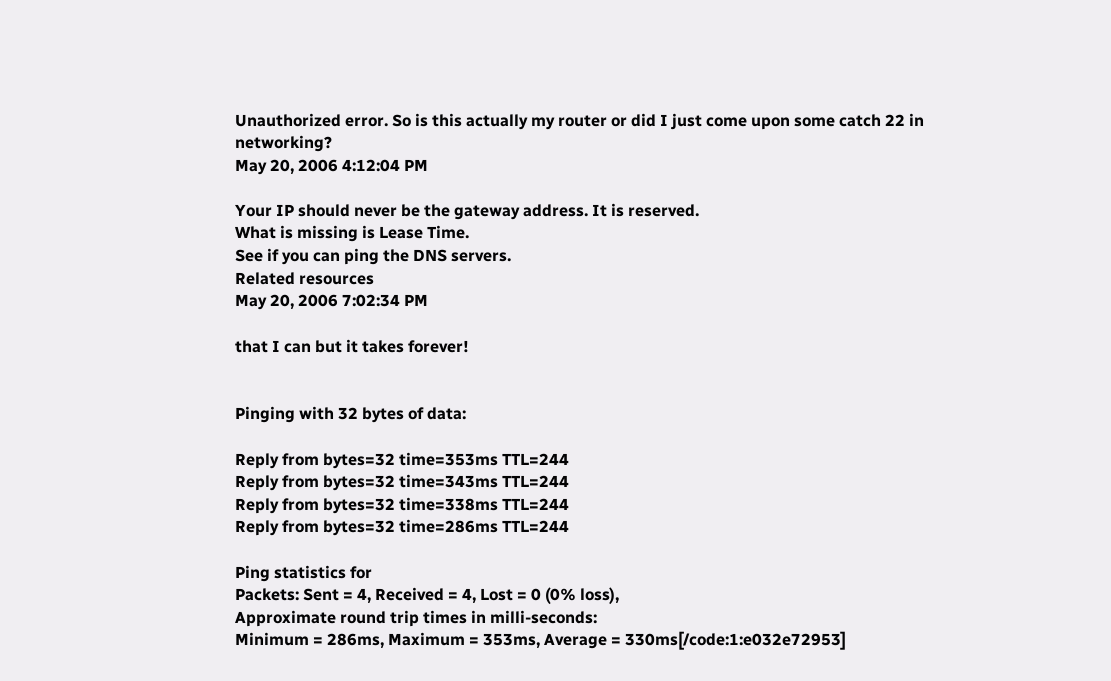Unauthorized error. So is this actually my router or did I just come upon some catch 22 in networking?
May 20, 2006 4:12:04 PM

Your IP should never be the gateway address. It is reserved.
What is missing is Lease Time.
See if you can ping the DNS servers.
Related resources
May 20, 2006 7:02:34 PM

that I can but it takes forever!


Pinging with 32 bytes of data:

Reply from bytes=32 time=353ms TTL=244
Reply from bytes=32 time=343ms TTL=244
Reply from bytes=32 time=338ms TTL=244
Reply from bytes=32 time=286ms TTL=244

Ping statistics for
Packets: Sent = 4, Received = 4, Lost = 0 (0% loss),
Approximate round trip times in milli-seconds:
Minimum = 286ms, Maximum = 353ms, Average = 330ms[/code:1:e032e72953]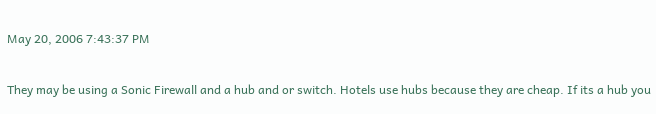May 20, 2006 7:43:37 PM

They may be using a Sonic Firewall and a hub and or switch. Hotels use hubs because they are cheap. If its a hub you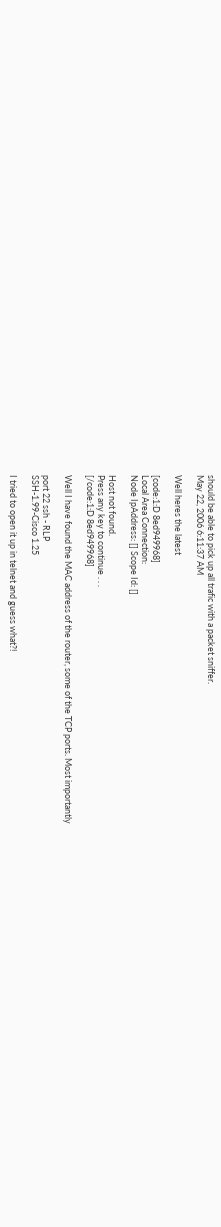should be able to pick up all trafic with a packet sniffer.
May 22, 2006 6:11:37 AM

Well heres the latest

[code:1:D 8ed949968]
Local Area Connection:
Node IpAddress: [] Scope Id: []

Host not found.
Press any key to continue . . .
[/code:1:D 8ed949968]

Well I have found the MAC address of the router, some of the TCP ports. Most importantly

port 22 ssh - RLP
SSH-1.99-Cisco 1.25

I tried to open it up in telnet and guess what?!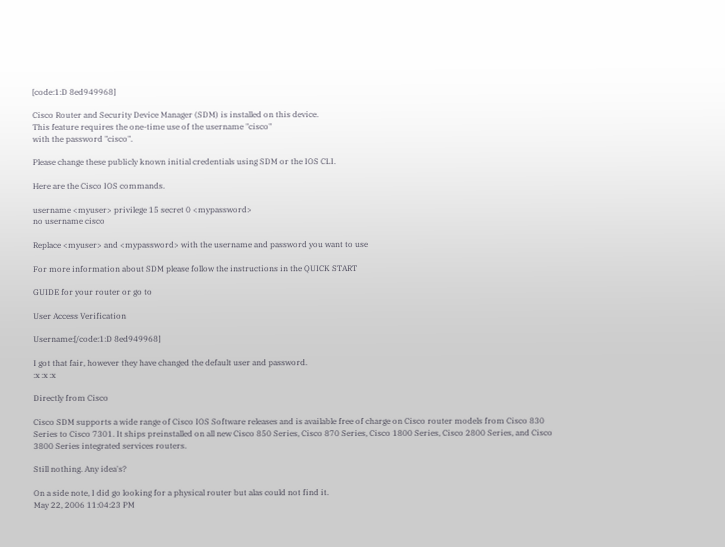[code:1:D 8ed949968]

Cisco Router and Security Device Manager (SDM) is installed on this device.
This feature requires the one-time use of the username "cisco"
with the password "cisco".

Please change these publicly known initial credentials using SDM or the IOS CLI.

Here are the Cisco IOS commands.

username <myuser> privilege 15 secret 0 <mypassword>
no username cisco

Replace <myuser> and <mypassword> with the username and password you want to use

For more information about SDM please follow the instructions in the QUICK START

GUIDE for your router or go to

User Access Verification

Username:[/code:1:D 8ed949968]

I got that fair, however they have changed the default user and password.
:x :x :x

Directly from Cisco

Cisco SDM supports a wide range of Cisco IOS Software releases and is available free of charge on Cisco router models from Cisco 830 Series to Cisco 7301. It ships preinstalled on all new Cisco 850 Series, Cisco 870 Series, Cisco 1800 Series, Cisco 2800 Series, and Cisco 3800 Series integrated services routers.

Still nothing. Any idea's?

On a side note, I did go looking for a physical router but alas could not find it.
May 22, 2006 11:04:23 PM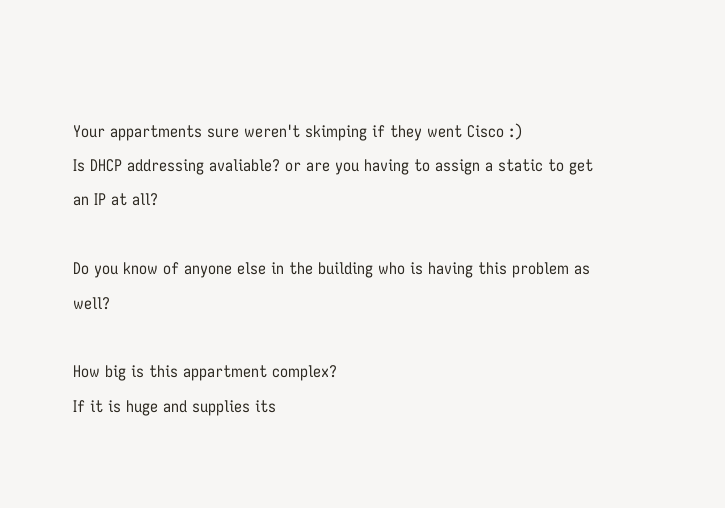Your appartments sure weren't skimping if they went Cisco :)
Is DHCP addressing avaliable? or are you having to assign a static to get an IP at all?

Do you know of anyone else in the building who is having this problem as well?

How big is this appartment complex?
If it is huge and supplies its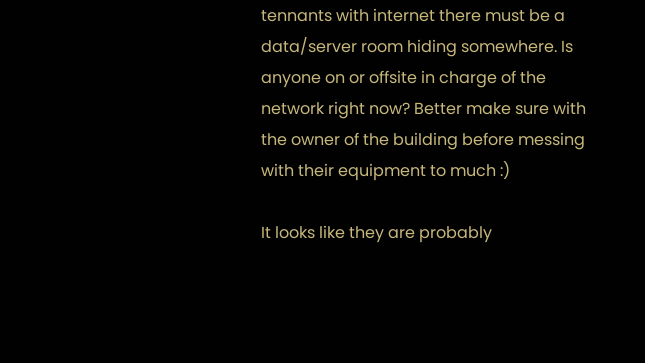tennants with internet there must be a data/server room hiding somewhere. Is anyone on or offsite in charge of the network right now? Better make sure with the owner of the building before messing with their equipment to much :)

It looks like they are probably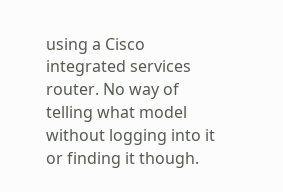using a Cisco integrated services router. No way of telling what model without logging into it or finding it though.